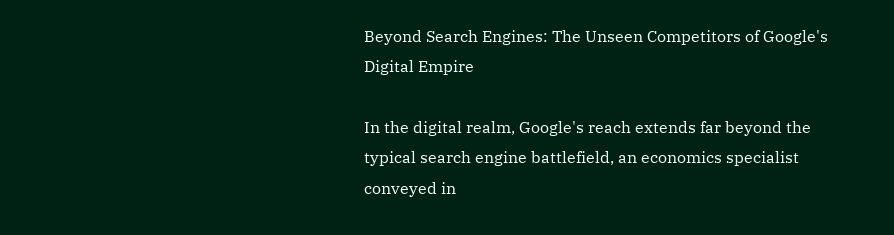Beyond Search Engines: The Unseen Competitors of Google's Digital Empire

In the digital realm, Google's reach extends far beyond the typical search engine battlefield, an economics specialist conveyed in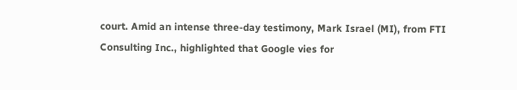court. Amid an intense three-day testimony, Mark Israel (MI), from FTI Consulting Inc., highlighted that Google vies for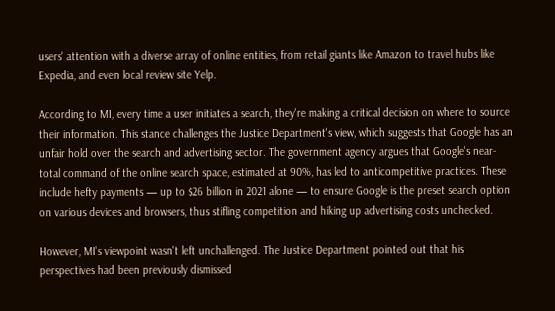users' attention with a diverse array of online entities, from retail giants like Amazon to travel hubs like Expedia, and even local review site Yelp.

According to MI, every time a user initiates a search, they're making a critical decision on where to source their information. This stance challenges the Justice Department's view, which suggests that Google has an unfair hold over the search and advertising sector. The government agency argues that Google's near-total command of the online search space, estimated at 90%, has led to anticompetitive practices. These include hefty payments — up to $26 billion in 2021 alone — to ensure Google is the preset search option on various devices and browsers, thus stifling competition and hiking up advertising costs unchecked.

However, MI's viewpoint wasn't left unchallenged. The Justice Department pointed out that his perspectives had been previously dismissed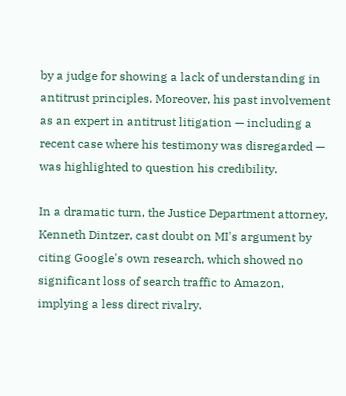by a judge for showing a lack of understanding in antitrust principles. Moreover, his past involvement as an expert in antitrust litigation — including a recent case where his testimony was disregarded — was highlighted to question his credibility.

In a dramatic turn, the Justice Department attorney, Kenneth Dintzer, cast doubt on MI's argument by citing Google's own research, which showed no significant loss of search traffic to Amazon, implying a less direct rivalry.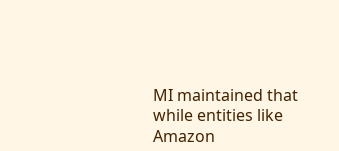MI maintained that while entities like Amazon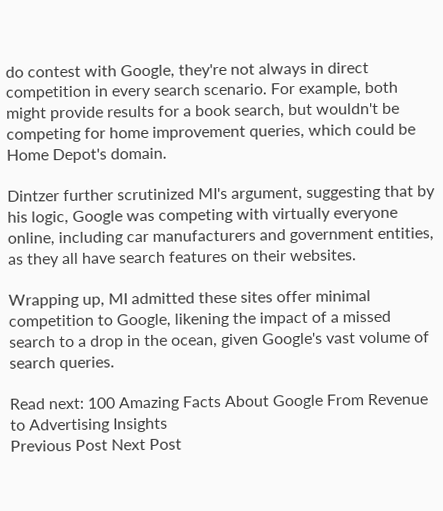do contest with Google, they're not always in direct competition in every search scenario. For example, both might provide results for a book search, but wouldn't be competing for home improvement queries, which could be Home Depot's domain.

Dintzer further scrutinized MI's argument, suggesting that by his logic, Google was competing with virtually everyone online, including car manufacturers and government entities, as they all have search features on their websites.

Wrapping up, MI admitted these sites offer minimal competition to Google, likening the impact of a missed search to a drop in the ocean, given Google's vast volume of search queries.

Read next: 100 Amazing Facts About Google From Revenue to Advertising Insights
Previous Post Next Post